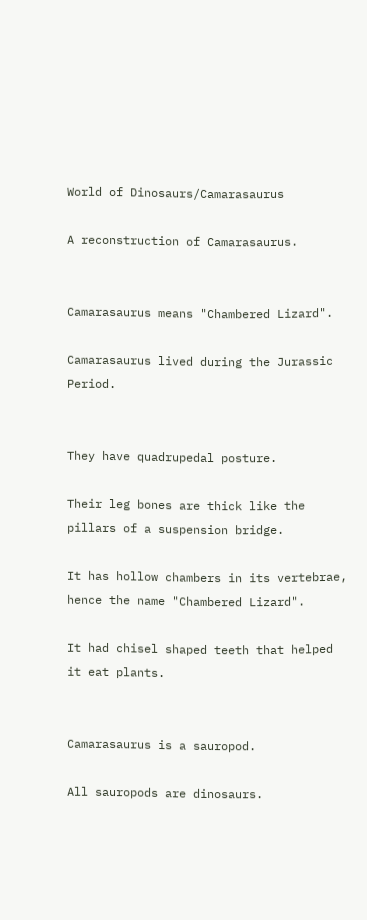World of Dinosaurs/Camarasaurus

A reconstruction of Camarasaurus.


Camarasaurus means "Chambered Lizard".

Camarasaurus lived during the Jurassic Period.


They have quadrupedal posture.

Their leg bones are thick like the pillars of a suspension bridge.

It has hollow chambers in its vertebrae, hence the name "Chambered Lizard".

It had chisel shaped teeth that helped it eat plants.


Camarasaurus is a sauropod.

All sauropods are dinosaurs.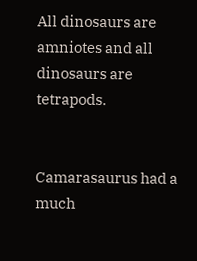All dinosaurs are amniotes and all dinosaurs are tetrapods.


Camarasaurus had a much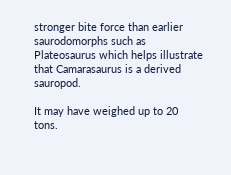stronger bite force than earlier saurodomorphs such as Plateosaurus which helps illustrate that Camarasaurus is a derived sauropod.

It may have weighed up to 20 tons.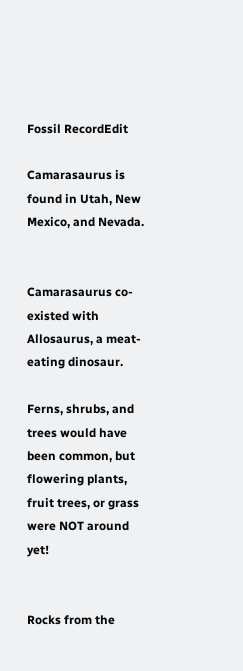Fossil RecordEdit

Camarasaurus is found in Utah, New Mexico, and Nevada.


Camarasaurus co-existed with Allosaurus, a meat-eating dinosaur.

Ferns, shrubs, and trees would have been common, but flowering plants, fruit trees, or grass were NOT around yet!


Rocks from the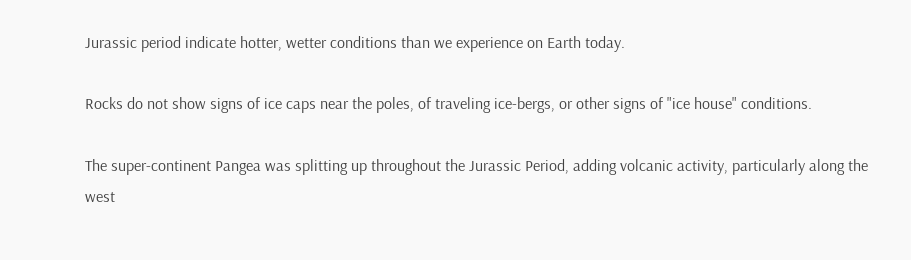Jurassic period indicate hotter, wetter conditions than we experience on Earth today.

Rocks do not show signs of ice caps near the poles, of traveling ice-bergs, or other signs of "ice house" conditions.

The super-continent Pangea was splitting up throughout the Jurassic Period, adding volcanic activity, particularly along the west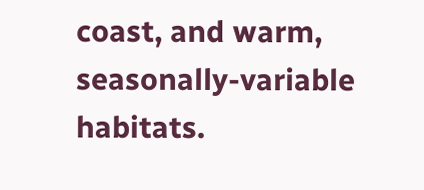coast, and warm, seasonally-variable habitats.